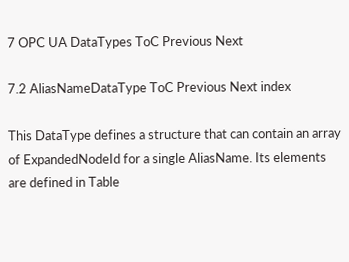7 OPC UA DataTypes ToC Previous Next

7.2 AliasNameDataType ToC Previous Next index

This DataType defines a structure that can contain an array of ExpandedNodeId for a single AliasName. Its elements are defined in Table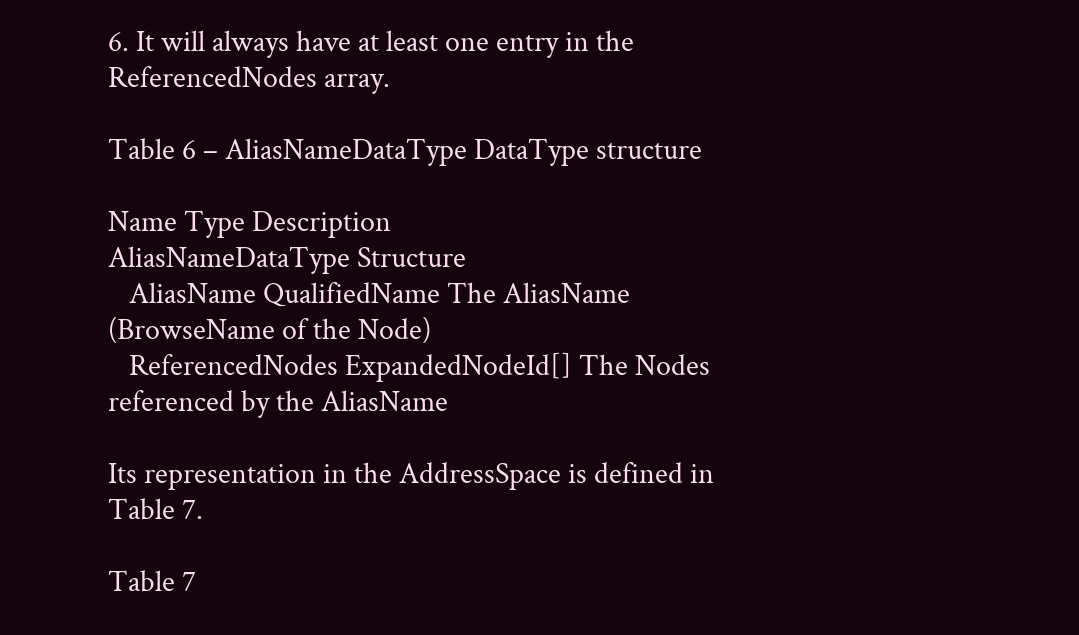6. It will always have at least one entry in the ReferencedNodes array.

Table 6 – AliasNameDataType DataType structure

Name Type Description
AliasNameDataType Structure
   AliasName QualifiedName The AliasName (BrowseName of the Node)
   ReferencedNodes ExpandedNodeId[] The Nodes referenced by the AliasName

Its representation in the AddressSpace is defined in Table 7.

Table 7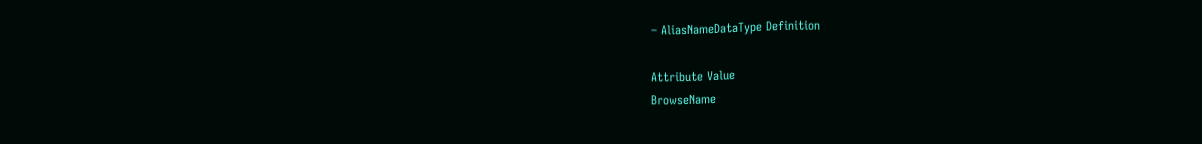– AliasNameDataType Definition

Attribute Value
BrowseName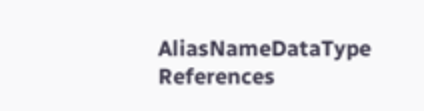AliasNameDataType
References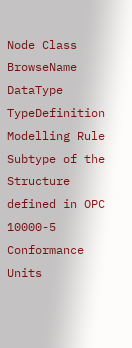Node Class BrowseName DataType TypeDefinition Modelling Rule
Subtype of the Structure defined in OPC 10000-5
Conformance Units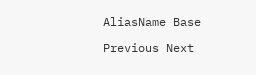AliasName Base

Previous Next